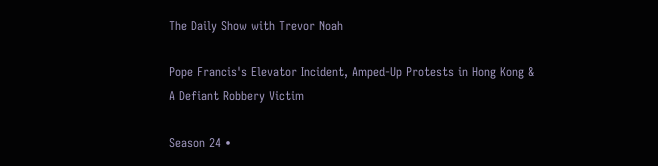The Daily Show with Trevor Noah

Pope Francis's Elevator Incident, Amped-Up Protests in Hong Kong & A Defiant Robbery Victim

Season 24 •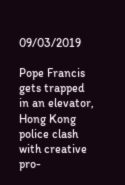09/03/2019

Pope Francis gets trapped in an elevator, Hong Kong police clash with creative pro-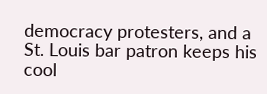democracy protesters, and a St. Louis bar patron keeps his cool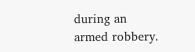during an armed robbery.